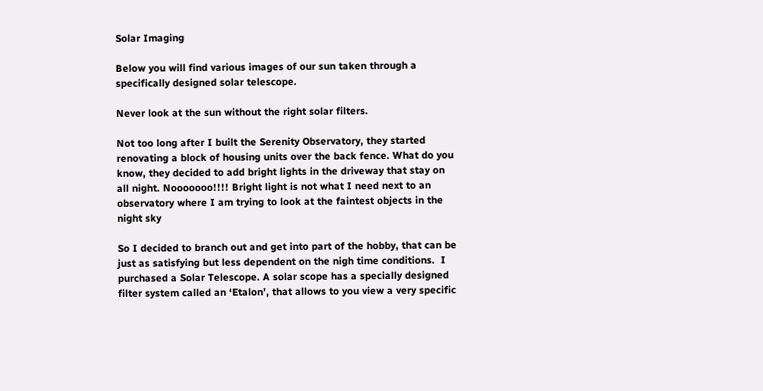Solar Imaging

Below you will find various images of our sun taken through a specifically designed solar telescope.

Never look at the sun without the right solar filters.

Not too long after I built the Serenity Observatory, they started renovating a block of housing units over the back fence. What do you know, they decided to add bright lights in the driveway that stay on all night. Nooooooo!!!! Bright light is not what I need next to an observatory where I am trying to look at the faintest objects in the night sky

So I decided to branch out and get into part of the hobby, that can be just as satisfying but less dependent on the nigh time conditions.  I purchased a Solar Telescope. A solar scope has a specially designed filter system called an ‘Etalon’, that allows to you view a very specific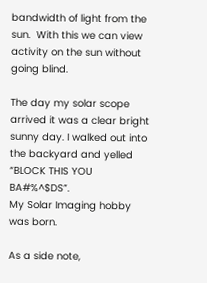bandwidth of light from the sun.  With this we can view activity on the sun without going blind.

The day my solar scope arrived it was a clear bright sunny day. I walked out into the backyard and yelled “BLOCK THIS YOU BA#%^$DS”.
My Solar Imaging hobby was born.

As a side note,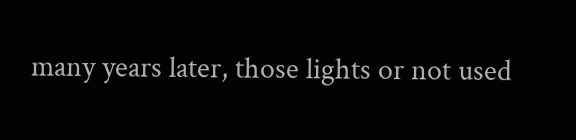many years later, those lights or not used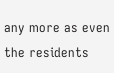any more as even the residents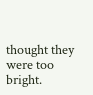thought they were too bright.